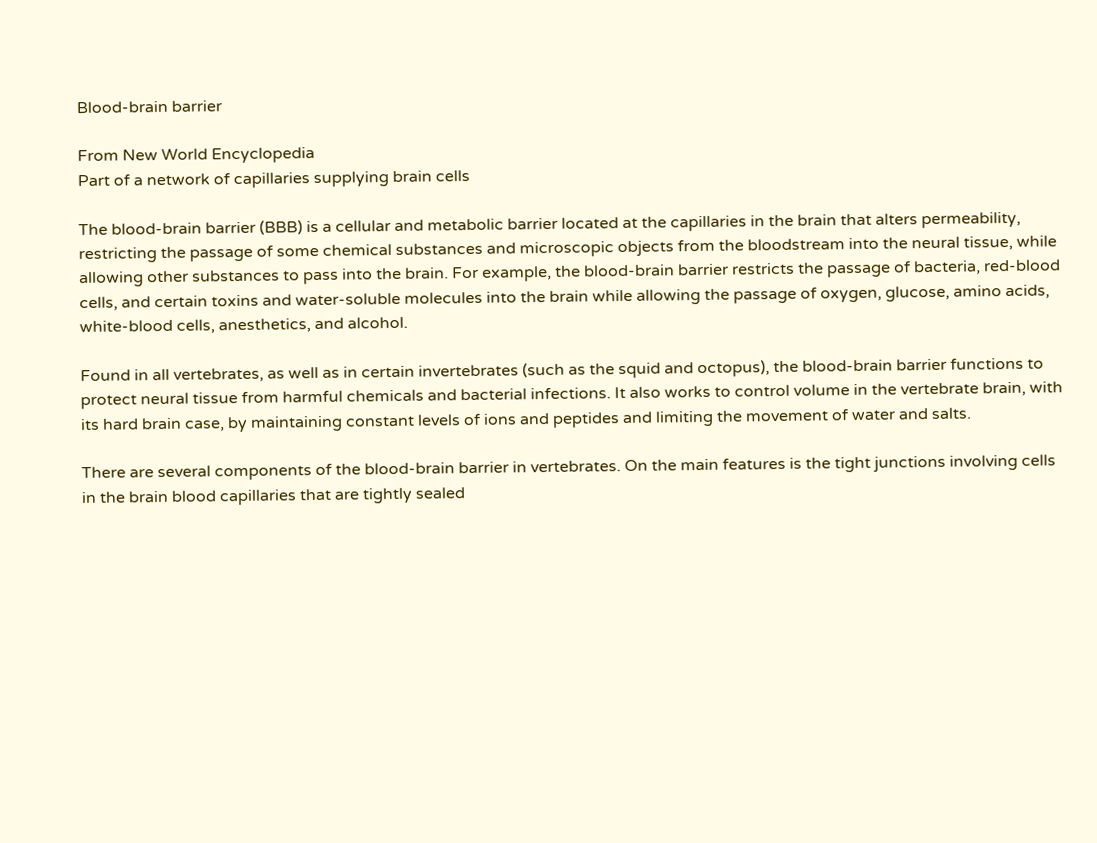Blood-brain barrier

From New World Encyclopedia
Part of a network of capillaries supplying brain cells

The blood-brain barrier (BBB) is a cellular and metabolic barrier located at the capillaries in the brain that alters permeability, restricting the passage of some chemical substances and microscopic objects from the bloodstream into the neural tissue, while allowing other substances to pass into the brain. For example, the blood-brain barrier restricts the passage of bacteria, red-blood cells, and certain toxins and water-soluble molecules into the brain while allowing the passage of oxygen, glucose, amino acids, white-blood cells, anesthetics, and alcohol.

Found in all vertebrates, as well as in certain invertebrates (such as the squid and octopus), the blood-brain barrier functions to protect neural tissue from harmful chemicals and bacterial infections. It also works to control volume in the vertebrate brain, with its hard brain case, by maintaining constant levels of ions and peptides and limiting the movement of water and salts.

There are several components of the blood-brain barrier in vertebrates. On the main features is the tight junctions involving cells in the brain blood capillaries that are tightly sealed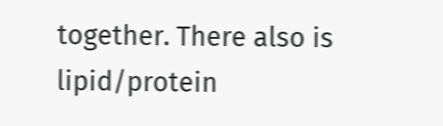together. There also is lipid/protein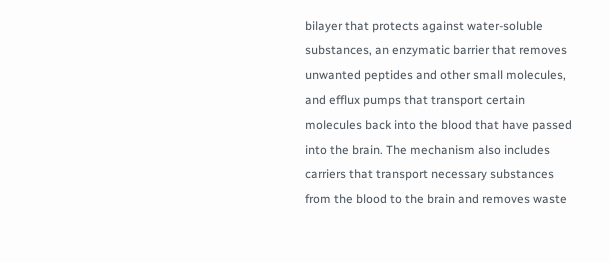bilayer that protects against water-soluble substances, an enzymatic barrier that removes unwanted peptides and other small molecules, and efflux pumps that transport certain molecules back into the blood that have passed into the brain. The mechanism also includes carriers that transport necessary substances from the blood to the brain and removes waste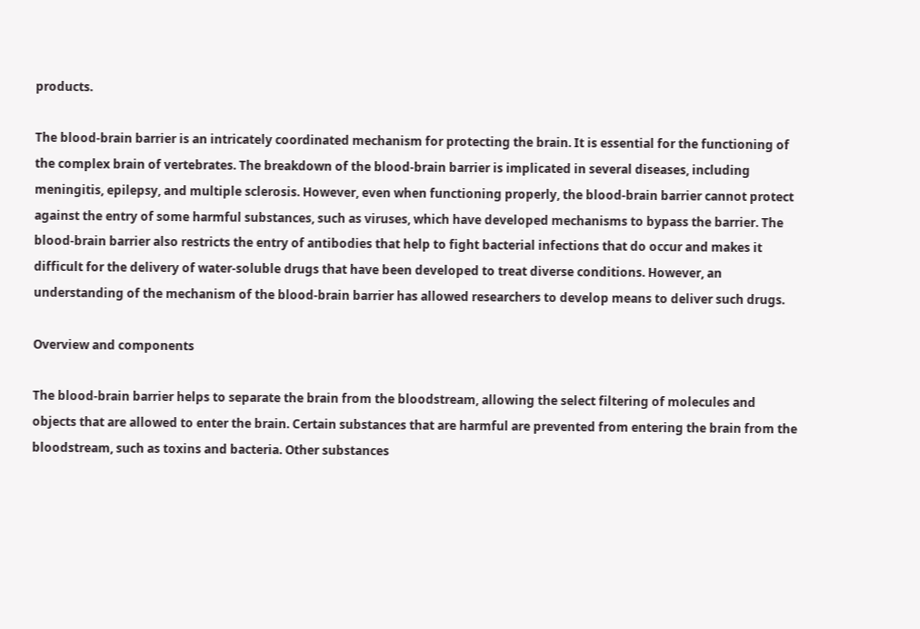products.

The blood-brain barrier is an intricately coordinated mechanism for protecting the brain. It is essential for the functioning of the complex brain of vertebrates. The breakdown of the blood-brain barrier is implicated in several diseases, including meningitis, epilepsy, and multiple sclerosis. However, even when functioning properly, the blood-brain barrier cannot protect against the entry of some harmful substances, such as viruses, which have developed mechanisms to bypass the barrier. The blood-brain barrier also restricts the entry of antibodies that help to fight bacterial infections that do occur and makes it difficult for the delivery of water-soluble drugs that have been developed to treat diverse conditions. However, an understanding of the mechanism of the blood-brain barrier has allowed researchers to develop means to deliver such drugs.

Overview and components

The blood-brain barrier helps to separate the brain from the bloodstream, allowing the select filtering of molecules and objects that are allowed to enter the brain. Certain substances that are harmful are prevented from entering the brain from the bloodstream, such as toxins and bacteria. Other substances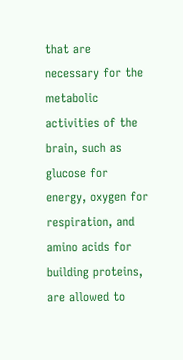that are necessary for the metabolic activities of the brain, such as glucose for energy, oxygen for respiration, and amino acids for building proteins, are allowed to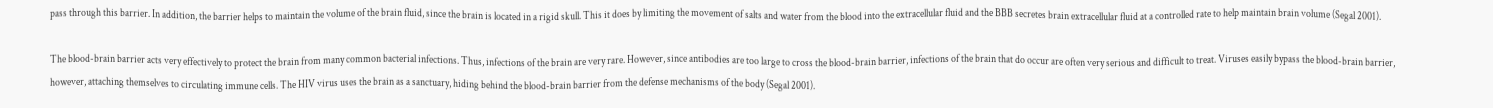pass through this barrier. In addition, the barrier helps to maintain the volume of the brain fluid, since the brain is located in a rigid skull. This it does by limiting the movement of salts and water from the blood into the extracellular fluid and the BBB secretes brain extracellular fluid at a controlled rate to help maintain brain volume (Segal 2001).

The blood-brain barrier acts very effectively to protect the brain from many common bacterial infections. Thus, infections of the brain are very rare. However, since antibodies are too large to cross the blood-brain barrier, infections of the brain that do occur are often very serious and difficult to treat. Viruses easily bypass the blood-brain barrier, however, attaching themselves to circulating immune cells. The HIV virus uses the brain as a sanctuary, hiding behind the blood-brain barrier from the defense mechanisms of the body (Segal 2001).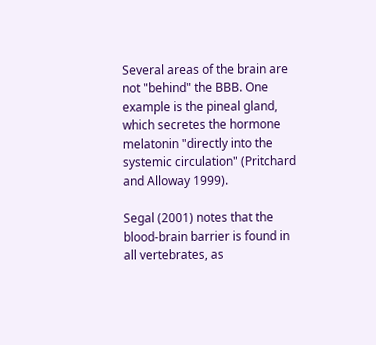Several areas of the brain are not "behind" the BBB. One example is the pineal gland, which secretes the hormone melatonin "directly into the systemic circulation" (Pritchard and Alloway 1999).

Segal (2001) notes that the blood-brain barrier is found in all vertebrates, as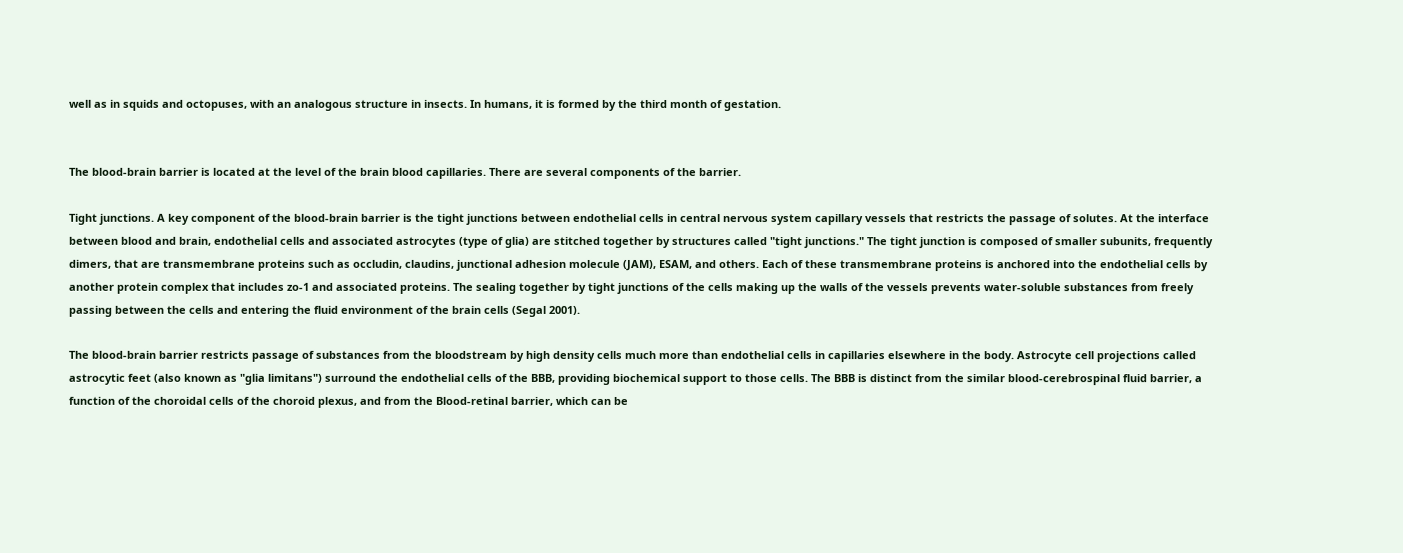well as in squids and octopuses, with an analogous structure in insects. In humans, it is formed by the third month of gestation.


The blood-brain barrier is located at the level of the brain blood capillaries. There are several components of the barrier.

Tight junctions. A key component of the blood-brain barrier is the tight junctions between endothelial cells in central nervous system capillary vessels that restricts the passage of solutes. At the interface between blood and brain, endothelial cells and associated astrocytes (type of glia) are stitched together by structures called "tight junctions." The tight junction is composed of smaller subunits, frequently dimers, that are transmembrane proteins such as occludin, claudins, junctional adhesion molecule (JAM), ESAM, and others. Each of these transmembrane proteins is anchored into the endothelial cells by another protein complex that includes zo-1 and associated proteins. The sealing together by tight junctions of the cells making up the walls of the vessels prevents water-soluble substances from freely passing between the cells and entering the fluid environment of the brain cells (Segal 2001).

The blood-brain barrier restricts passage of substances from the bloodstream by high density cells much more than endothelial cells in capillaries elsewhere in the body. Astrocyte cell projections called astrocytic feet (also known as "glia limitans") surround the endothelial cells of the BBB, providing biochemical support to those cells. The BBB is distinct from the similar blood-cerebrospinal fluid barrier, a function of the choroidal cells of the choroid plexus, and from the Blood-retinal barrier, which can be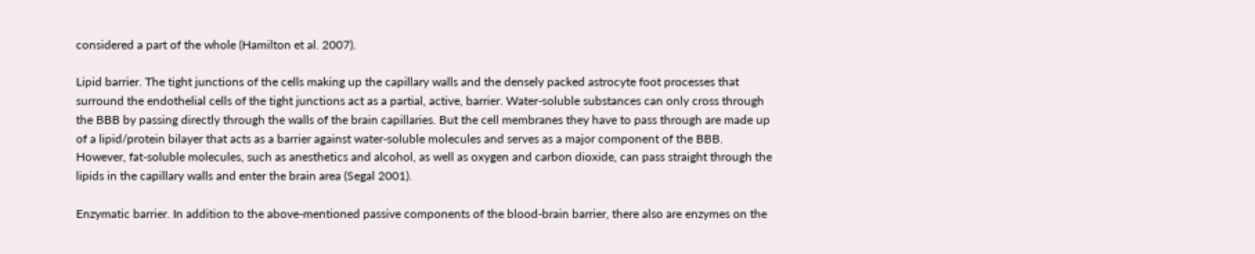considered a part of the whole (Hamilton et al. 2007).

Lipid barrier. The tight junctions of the cells making up the capillary walls and the densely packed astrocyte foot processes that surround the endothelial cells of the tight junctions act as a partial, active, barrier. Water-soluble substances can only cross through the BBB by passing directly through the walls of the brain capillaries. But the cell membranes they have to pass through are made up of a lipid/protein bilayer that acts as a barrier against water-soluble molecules and serves as a major component of the BBB. However, fat-soluble molecules, such as anesthetics and alcohol, as well as oxygen and carbon dioxide, can pass straight through the lipids in the capillary walls and enter the brain area (Segal 2001).

Enzymatic barrier. In addition to the above-mentioned passive components of the blood-brain barrier, there also are enzymes on the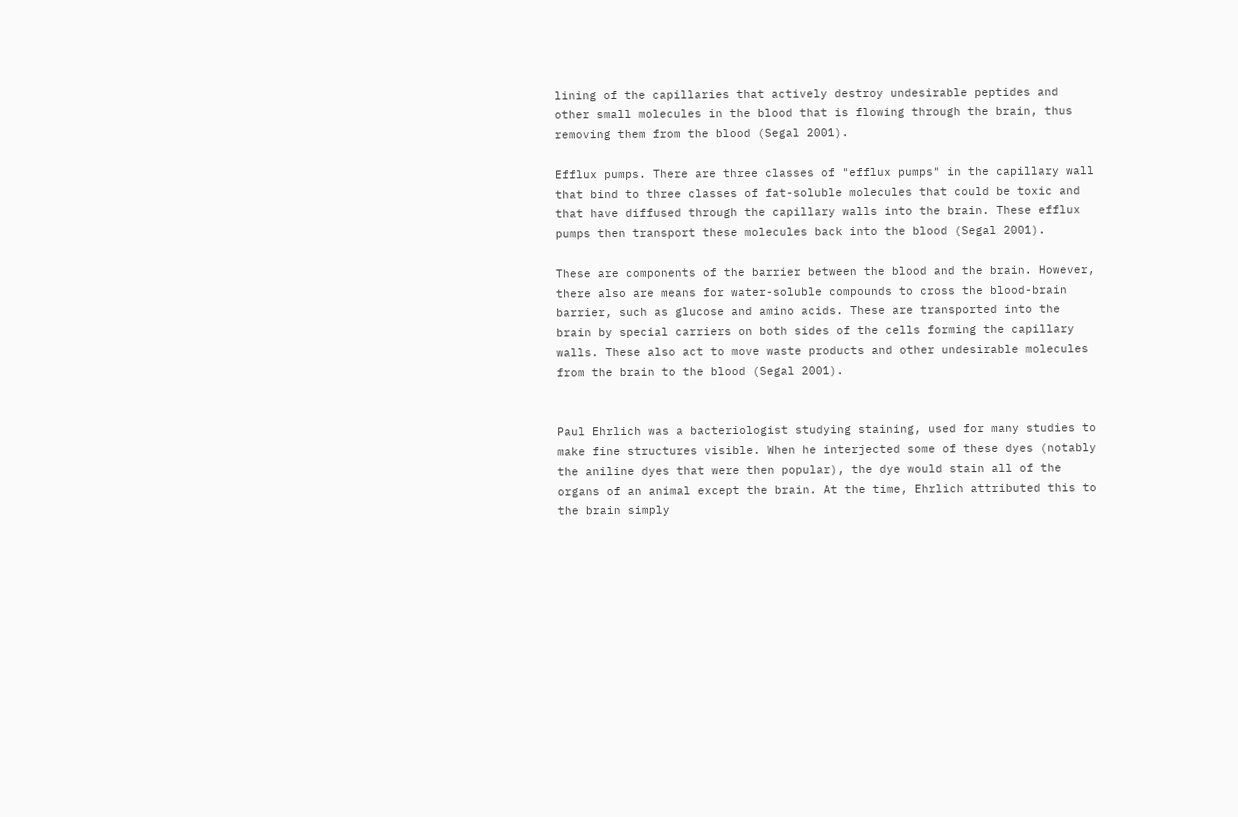lining of the capillaries that actively destroy undesirable peptides and other small molecules in the blood that is flowing through the brain, thus removing them from the blood (Segal 2001).

Efflux pumps. There are three classes of "efflux pumps" in the capillary wall that bind to three classes of fat-soluble molecules that could be toxic and that have diffused through the capillary walls into the brain. These efflux pumps then transport these molecules back into the blood (Segal 2001).

These are components of the barrier between the blood and the brain. However, there also are means for water-soluble compounds to cross the blood-brain barrier, such as glucose and amino acids. These are transported into the brain by special carriers on both sides of the cells forming the capillary walls. These also act to move waste products and other undesirable molecules from the brain to the blood (Segal 2001).


Paul Ehrlich was a bacteriologist studying staining, used for many studies to make fine structures visible. When he interjected some of these dyes (notably the aniline dyes that were then popular), the dye would stain all of the organs of an animal except the brain. At the time, Ehrlich attributed this to the brain simply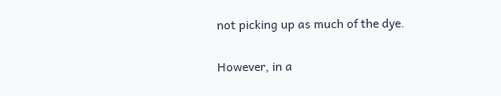not picking up as much of the dye.

However, in a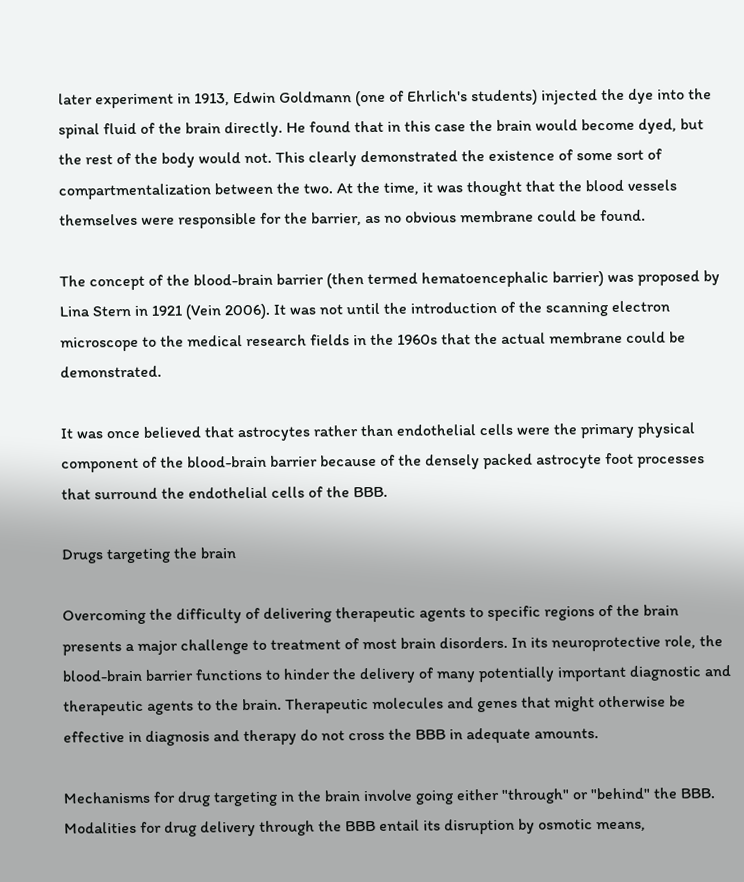later experiment in 1913, Edwin Goldmann (one of Ehrlich's students) injected the dye into the spinal fluid of the brain directly. He found that in this case the brain would become dyed, but the rest of the body would not. This clearly demonstrated the existence of some sort of compartmentalization between the two. At the time, it was thought that the blood vessels themselves were responsible for the barrier, as no obvious membrane could be found.

The concept of the blood-brain barrier (then termed hematoencephalic barrier) was proposed by Lina Stern in 1921 (Vein 2006). It was not until the introduction of the scanning electron microscope to the medical research fields in the 1960s that the actual membrane could be demonstrated.

It was once believed that astrocytes rather than endothelial cells were the primary physical component of the blood-brain barrier because of the densely packed astrocyte foot processes that surround the endothelial cells of the BBB.

Drugs targeting the brain

Overcoming the difficulty of delivering therapeutic agents to specific regions of the brain presents a major challenge to treatment of most brain disorders. In its neuroprotective role, the blood-brain barrier functions to hinder the delivery of many potentially important diagnostic and therapeutic agents to the brain. Therapeutic molecules and genes that might otherwise be effective in diagnosis and therapy do not cross the BBB in adequate amounts.

Mechanisms for drug targeting in the brain involve going either "through" or "behind" the BBB. Modalities for drug delivery through the BBB entail its disruption by osmotic means,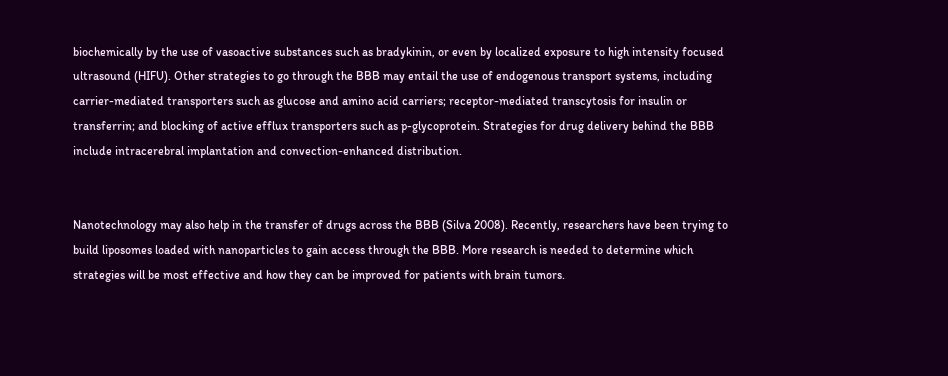biochemically by the use of vasoactive substances such as bradykinin, or even by localized exposure to high intensity focused ultrasound (HIFU). Other strategies to go through the BBB may entail the use of endogenous transport systems, including carrier-mediated transporters such as glucose and amino acid carriers; receptor-mediated transcytosis for insulin or transferrin; and blocking of active efflux transporters such as p-glycoprotein. Strategies for drug delivery behind the BBB include intracerebral implantation and convection-enhanced distribution.


Nanotechnology may also help in the transfer of drugs across the BBB (Silva 2008). Recently, researchers have been trying to build liposomes loaded with nanoparticles to gain access through the BBB. More research is needed to determine which strategies will be most effective and how they can be improved for patients with brain tumors.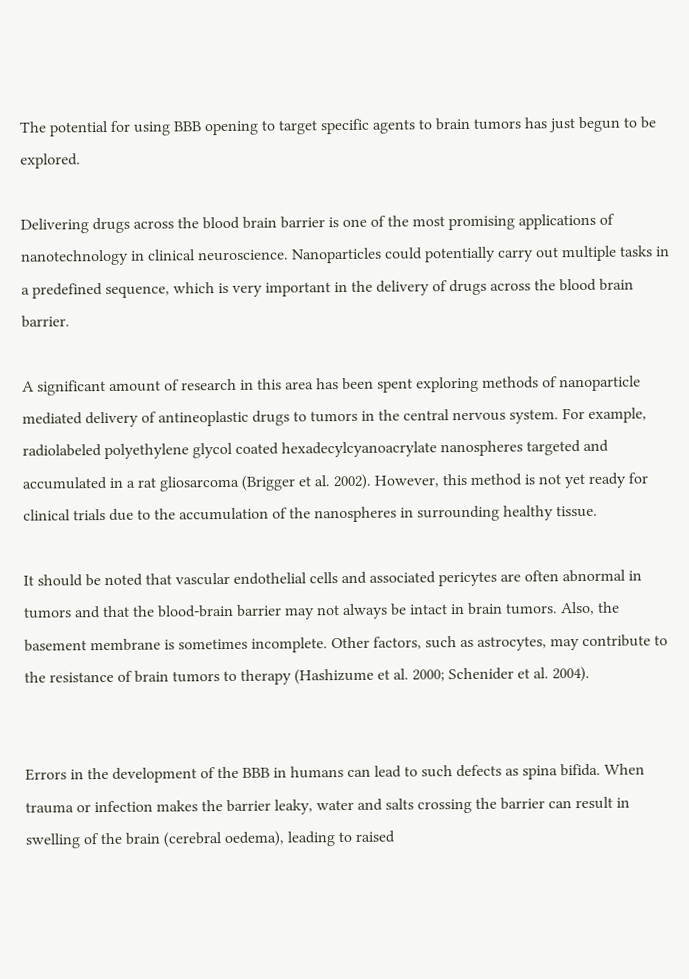The potential for using BBB opening to target specific agents to brain tumors has just begun to be explored.

Delivering drugs across the blood brain barrier is one of the most promising applications of nanotechnology in clinical neuroscience. Nanoparticles could potentially carry out multiple tasks in a predefined sequence, which is very important in the delivery of drugs across the blood brain barrier.

A significant amount of research in this area has been spent exploring methods of nanoparticle mediated delivery of antineoplastic drugs to tumors in the central nervous system. For example, radiolabeled polyethylene glycol coated hexadecylcyanoacrylate nanospheres targeted and accumulated in a rat gliosarcoma (Brigger et al. 2002). However, this method is not yet ready for clinical trials due to the accumulation of the nanospheres in surrounding healthy tissue.

It should be noted that vascular endothelial cells and associated pericytes are often abnormal in tumors and that the blood-brain barrier may not always be intact in brain tumors. Also, the basement membrane is sometimes incomplete. Other factors, such as astrocytes, may contribute to the resistance of brain tumors to therapy (Hashizume et al. 2000; Schenider et al. 2004).


Errors in the development of the BBB in humans can lead to such defects as spina bifida. When trauma or infection makes the barrier leaky, water and salts crossing the barrier can result in swelling of the brain (cerebral oedema), leading to raised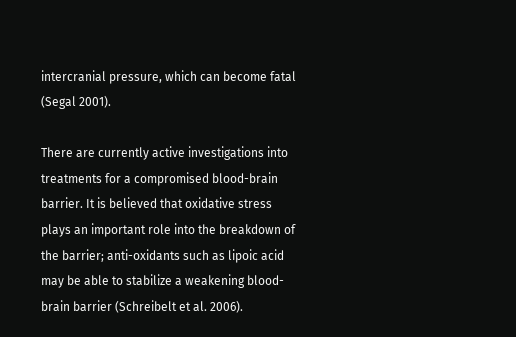intercranial pressure, which can become fatal (Segal 2001).

There are currently active investigations into treatments for a compromised blood-brain barrier. It is believed that oxidative stress plays an important role into the breakdown of the barrier; anti-oxidants such as lipoic acid may be able to stabilize a weakening blood-brain barrier (Schreibelt et al. 2006).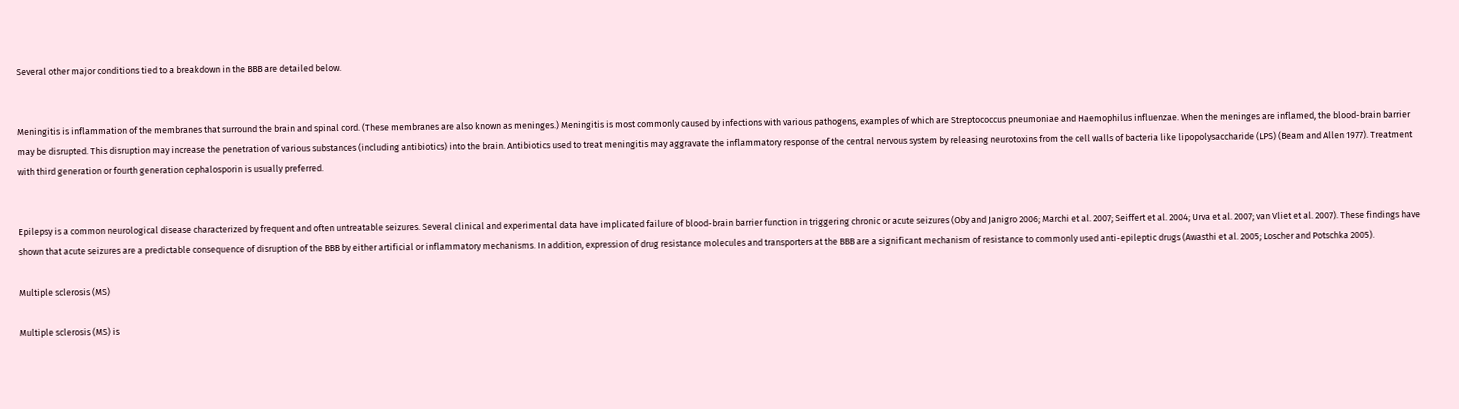Several other major conditions tied to a breakdown in the BBB are detailed below.


Meningitis is inflammation of the membranes that surround the brain and spinal cord. (These membranes are also known as meninges.) Meningitis is most commonly caused by infections with various pathogens, examples of which are Streptococcus pneumoniae and Haemophilus influenzae. When the meninges are inflamed, the blood-brain barrier may be disrupted. This disruption may increase the penetration of various substances (including antibiotics) into the brain. Antibiotics used to treat meningitis may aggravate the inflammatory response of the central nervous system by releasing neurotoxins from the cell walls of bacteria like lipopolysaccharide (LPS) (Beam and Allen 1977). Treatment with third generation or fourth generation cephalosporin is usually preferred.


Epilepsy is a common neurological disease characterized by frequent and often untreatable seizures. Several clinical and experimental data have implicated failure of blood-brain barrier function in triggering chronic or acute seizures (Oby and Janigro 2006; Marchi et al. 2007; Seiffert et al. 2004; Urva et al. 2007; van Vliet et al. 2007). These findings have shown that acute seizures are a predictable consequence of disruption of the BBB by either artificial or inflammatory mechanisms. In addition, expression of drug resistance molecules and transporters at the BBB are a significant mechanism of resistance to commonly used anti-epileptic drugs (Awasthi et al. 2005; Loscher and Potschka 2005).

Multiple sclerosis (MS)

Multiple sclerosis (MS) is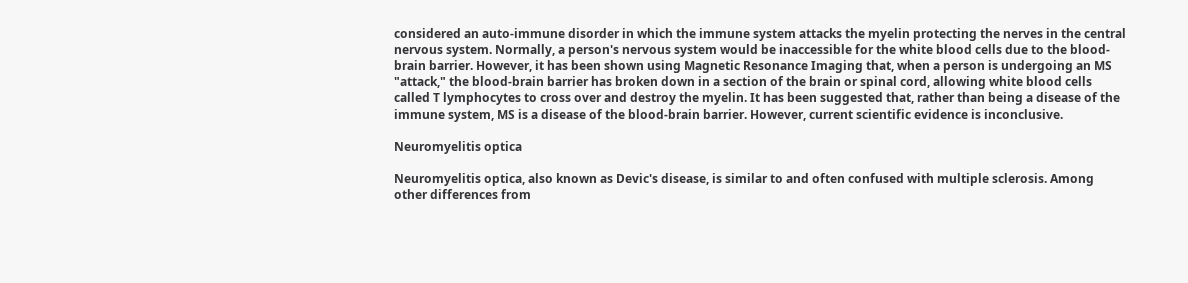considered an auto-immune disorder in which the immune system attacks the myelin protecting the nerves in the central nervous system. Normally, a person's nervous system would be inaccessible for the white blood cells due to the blood-brain barrier. However, it has been shown using Magnetic Resonance Imaging that, when a person is undergoing an MS "attack," the blood-brain barrier has broken down in a section of the brain or spinal cord, allowing white blood cells called T lymphocytes to cross over and destroy the myelin. It has been suggested that, rather than being a disease of the immune system, MS is a disease of the blood-brain barrier. However, current scientific evidence is inconclusive.

Neuromyelitis optica

Neuromyelitis optica, also known as Devic's disease, is similar to and often confused with multiple sclerosis. Among other differences from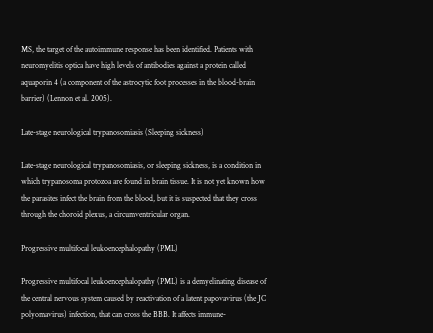MS, the target of the autoimmune response has been identified. Patients with neuromyelitis optica have high levels of antibodies against a protein called aquaporin 4 (a component of the astrocytic foot processes in the blood-brain barrier) (Lennon et al. 2005).

Late-stage neurological trypanosomiasis (Sleeping sickness)

Late-stage neurological trypanosomiasis, or sleeping sickness, is a condition in which trypanosoma protozoa are found in brain tissue. It is not yet known how the parasites infect the brain from the blood, but it is suspected that they cross through the choroid plexus, a circumventricular organ.

Progressive multifocal leukoencephalopathy (PML)

Progressive multifocal leukoencephalopathy (PML) is a demyelinating disease of the central nervous system caused by reactivation of a latent papovavirus (the JC polyomavirus) infection, that can cross the BBB. It affects immune-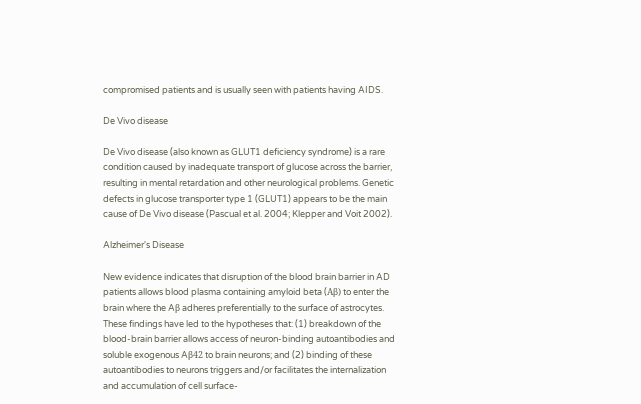compromised patients and is usually seen with patients having AIDS.

De Vivo disease

De Vivo disease (also known as GLUT1 deficiency syndrome) is a rare condition caused by inadequate transport of glucose across the barrier, resulting in mental retardation and other neurological problems. Genetic defects in glucose transporter type 1 (GLUT1) appears to be the main cause of De Vivo disease (Pascual et al. 2004; Klepper and Voit 2002).

Alzheimer's Disease

New evidence indicates that disruption of the blood brain barrier in AD patients allows blood plasma containing amyloid beta (Aβ) to enter the brain where the Aβ adheres preferentially to the surface of astrocytes. These findings have led to the hypotheses that: (1) breakdown of the blood-brain barrier allows access of neuron-binding autoantibodies and soluble exogenous Aβ42 to brain neurons; and (2) binding of these autoantibodies to neurons triggers and/or facilitates the internalization and accumulation of cell surface-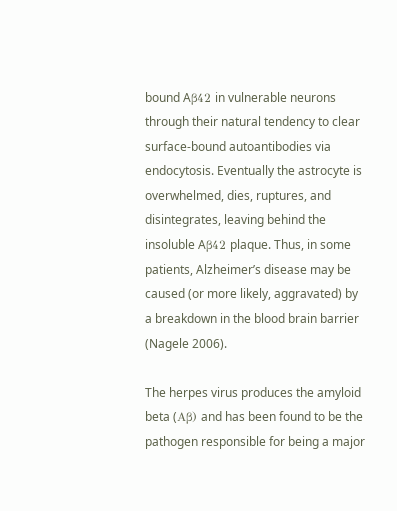bound Aβ42 in vulnerable neurons through their natural tendency to clear surface-bound autoantibodies via endocytosis. Eventually the astrocyte is overwhelmed, dies, ruptures, and disintegrates, leaving behind the insoluble Aβ42 plaque. Thus, in some patients, Alzheimer’s disease may be caused (or more likely, aggravated) by a breakdown in the blood brain barrier (Nagele 2006).

The herpes virus produces the amyloid beta (Aβ) and has been found to be the pathogen responsible for being a major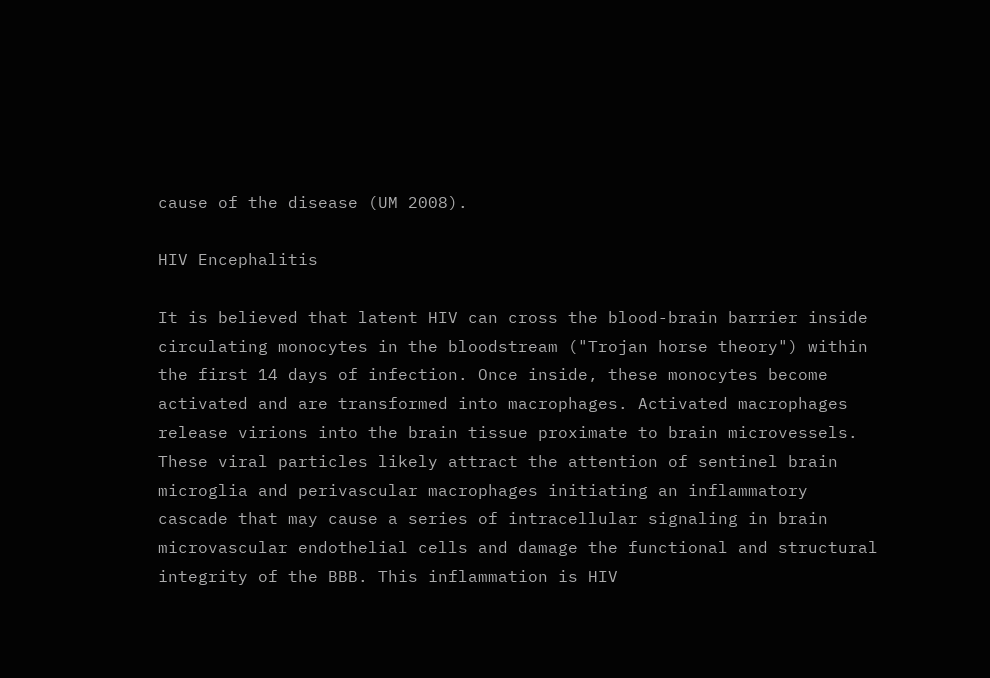cause of the disease (UM 2008).

HIV Encephalitis

It is believed that latent HIV can cross the blood-brain barrier inside circulating monocytes in the bloodstream ("Trojan horse theory") within the first 14 days of infection. Once inside, these monocytes become activated and are transformed into macrophages. Activated macrophages release virions into the brain tissue proximate to brain microvessels. These viral particles likely attract the attention of sentinel brain microglia and perivascular macrophages initiating an inflammatory cascade that may cause a series of intracellular signaling in brain microvascular endothelial cells and damage the functional and structural integrity of the BBB. This inflammation is HIV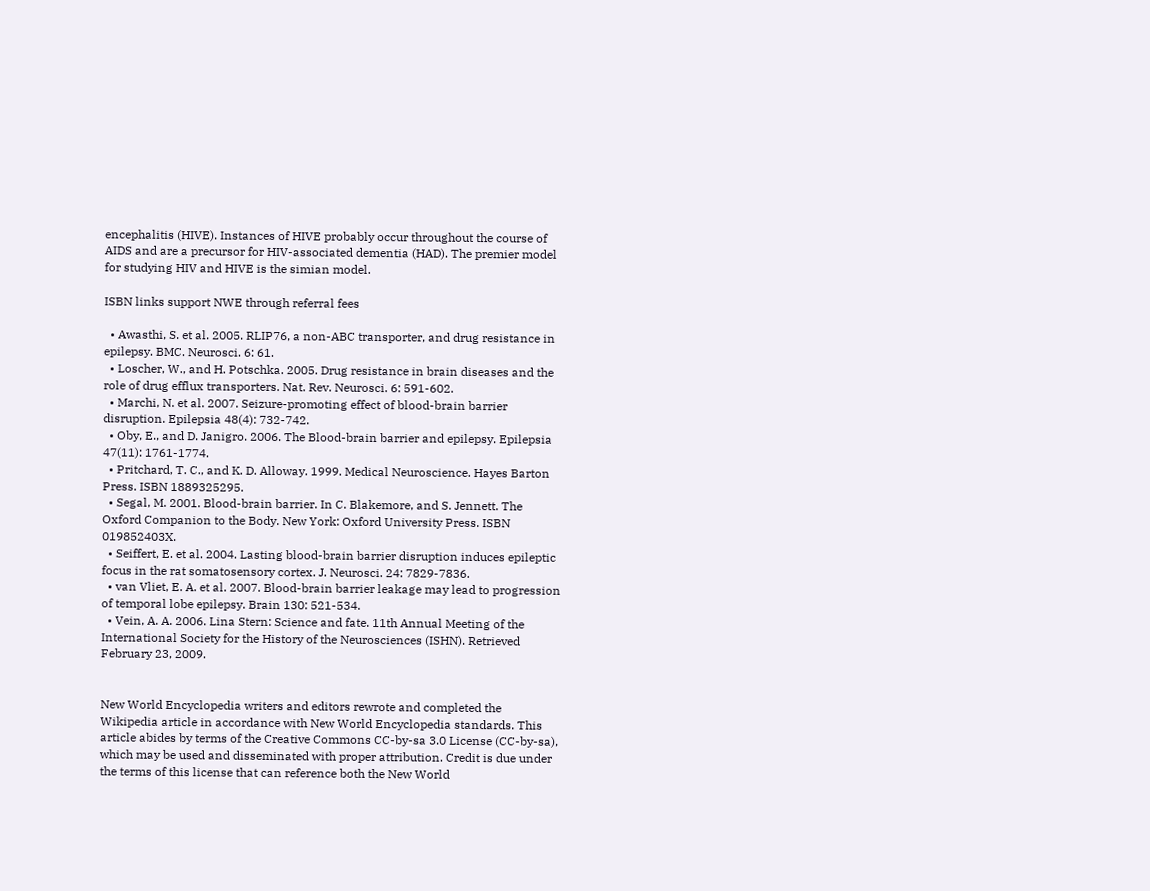encephalitis (HIVE). Instances of HIVE probably occur throughout the course of AIDS and are a precursor for HIV-associated dementia (HAD). The premier model for studying HIV and HIVE is the simian model.

ISBN links support NWE through referral fees

  • Awasthi, S. et al. 2005. RLIP76, a non-ABC transporter, and drug resistance in epilepsy. BMC. Neurosci. 6: 61.
  • Loscher, W., and H. Potschka. 2005. Drug resistance in brain diseases and the role of drug efflux transporters. Nat. Rev. Neurosci. 6: 591-602.
  • Marchi, N. et al. 2007. Seizure-promoting effect of blood-brain barrier disruption. Epilepsia 48(4): 732-742.
  • Oby, E., and D. Janigro. 2006. The Blood-brain barrier and epilepsy. Epilepsia 47(11): 1761-1774.
  • Pritchard, T. C., and K. D. Alloway. 1999. Medical Neuroscience. Hayes Barton Press. ISBN 1889325295.
  • Segal, M. 2001. Blood-brain barrier. In C. Blakemore, and S. Jennett. The Oxford Companion to the Body. New York: Oxford University Press. ISBN 019852403X.
  • Seiffert, E. et al. 2004. Lasting blood-brain barrier disruption induces epileptic focus in the rat somatosensory cortex. J. Neurosci. 24: 7829-7836.
  • van Vliet, E. A. et al. 2007. Blood-brain barrier leakage may lead to progression of temporal lobe epilepsy. Brain 130: 521-534.
  • Vein, A. A. 2006. Lina Stern: Science and fate. 11th Annual Meeting of the International Society for the History of the Neurosciences (ISHN). Retrieved February 23, 2009.


New World Encyclopedia writers and editors rewrote and completed the Wikipedia article in accordance with New World Encyclopedia standards. This article abides by terms of the Creative Commons CC-by-sa 3.0 License (CC-by-sa), which may be used and disseminated with proper attribution. Credit is due under the terms of this license that can reference both the New World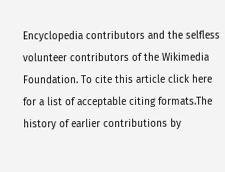Encyclopedia contributors and the selfless volunteer contributors of the Wikimedia Foundation. To cite this article click here for a list of acceptable citing formats.The history of earlier contributions by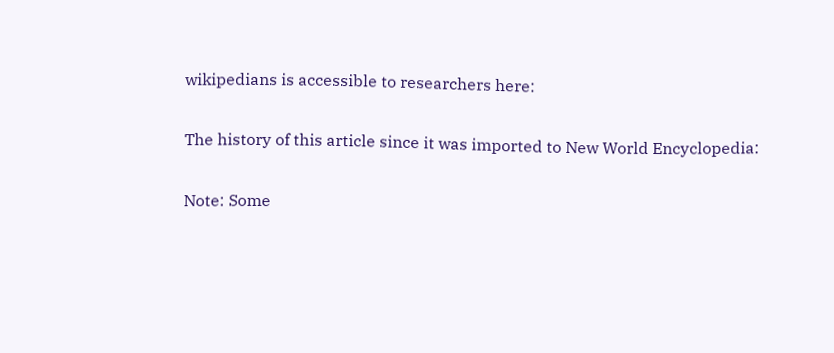wikipedians is accessible to researchers here:

The history of this article since it was imported to New World Encyclopedia:

Note: Some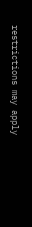restrictions may apply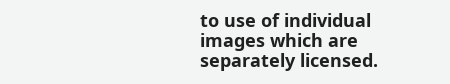to use of individual images which are separately licensed.